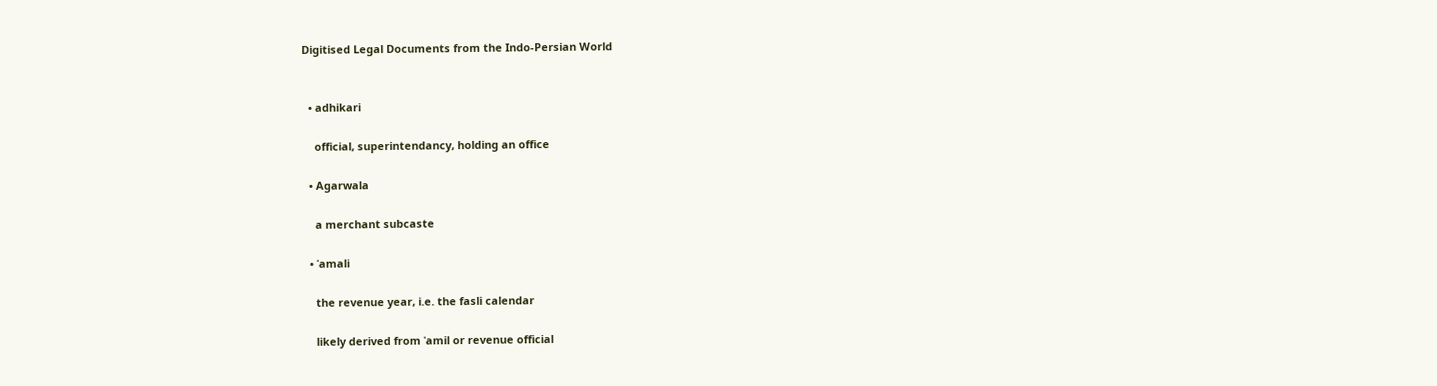Digitised Legal Documents from the Indo-Persian World


  • adhikari

    official, superintendancy, holding an office

  • Agarwala

    a merchant subcaste

  • ʿamali

    the revenue year, i.e. the fasli calendar

    likely derived from ʿamil or revenue official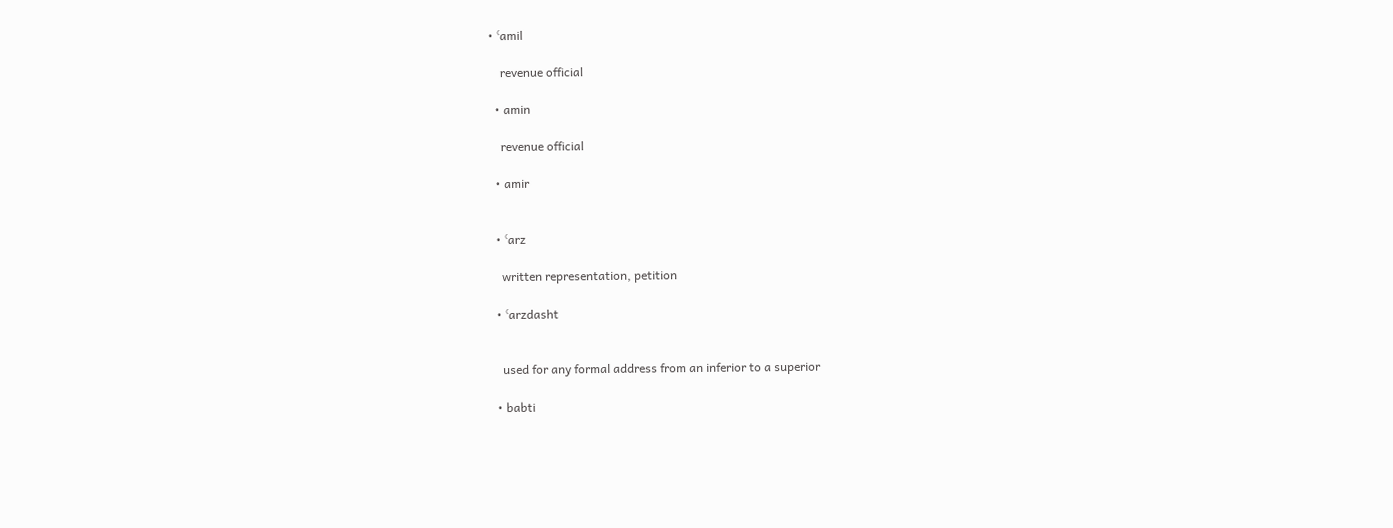• ʿamil

    revenue official

  • amin

    revenue official

  • amir


  • ʿarz

    written representation, petition

  • ʿarzdasht


    used for any formal address from an inferior to a superior

  • babti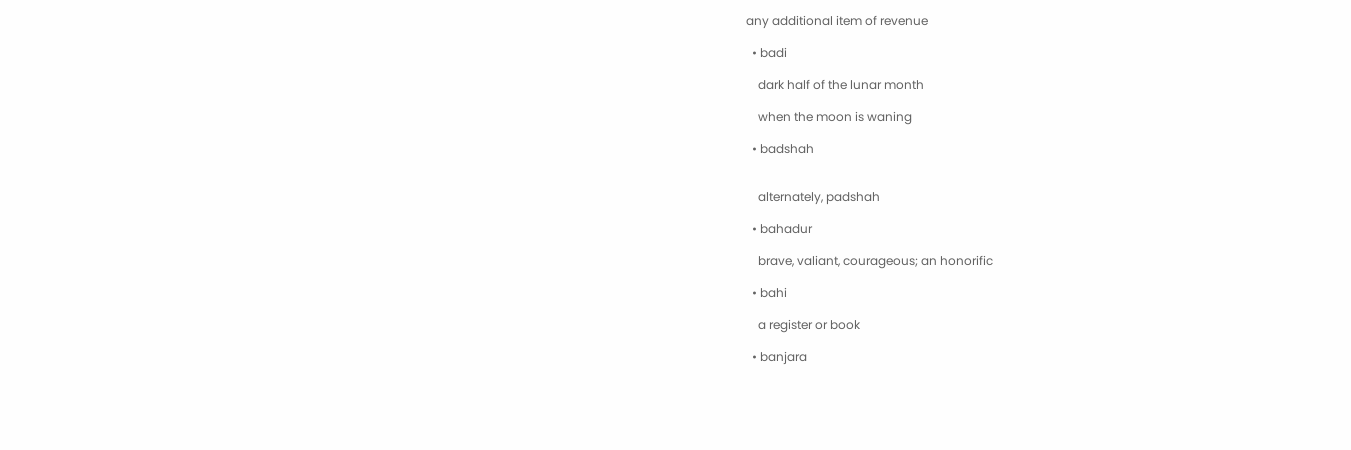any additional item of revenue

  • badi

    dark half of the lunar month

    when the moon is waning

  • badshah


    alternately, padshah

  • bahadur

    brave, valiant, courageous; an honorific

  • bahi

    a register or book

  • banjara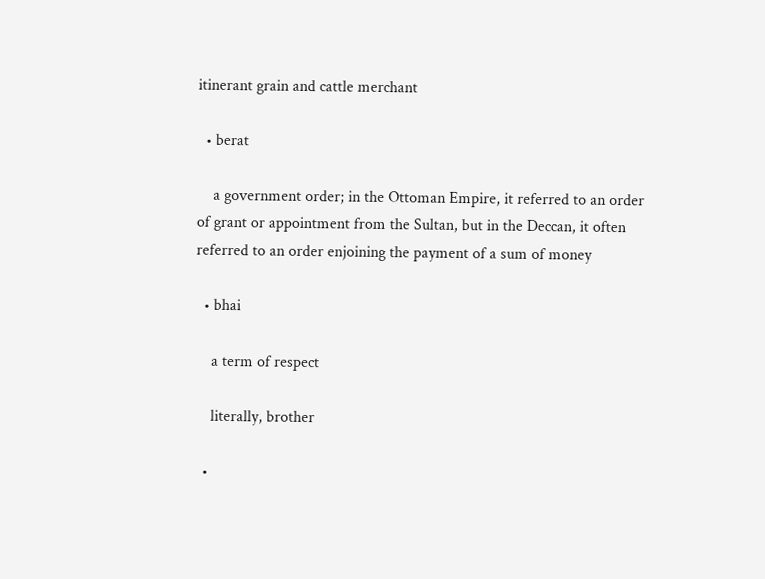itinerant grain and cattle merchant

  • berat

    a government order; in the Ottoman Empire, it referred to an order of grant or appointment from the Sultan, but in the Deccan, it often referred to an order enjoining the payment of a sum of money

  • bhai

    a term of respect

    literally, brother

  •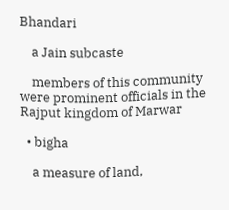Bhandari

    a Jain subcaste

    members of this community were prominent officials in the Rajput kingdom of Marwar

  • bigha

    a measure of land,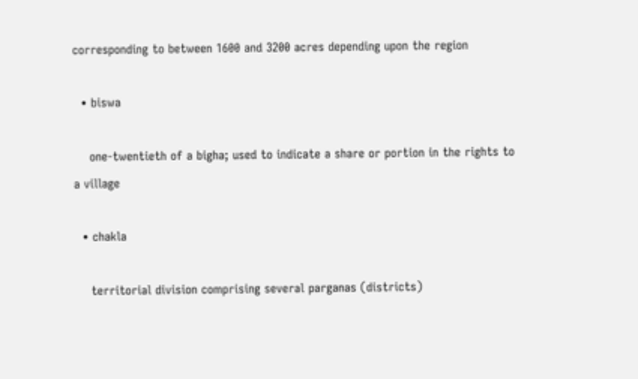corresponding to between 1600 and 3200 acres depending upon the region

  • biswa

    one-twentieth of a bigha; used to indicate a share or portion in the rights to a village

  • chakla

    territorial division comprising several parganas (districts)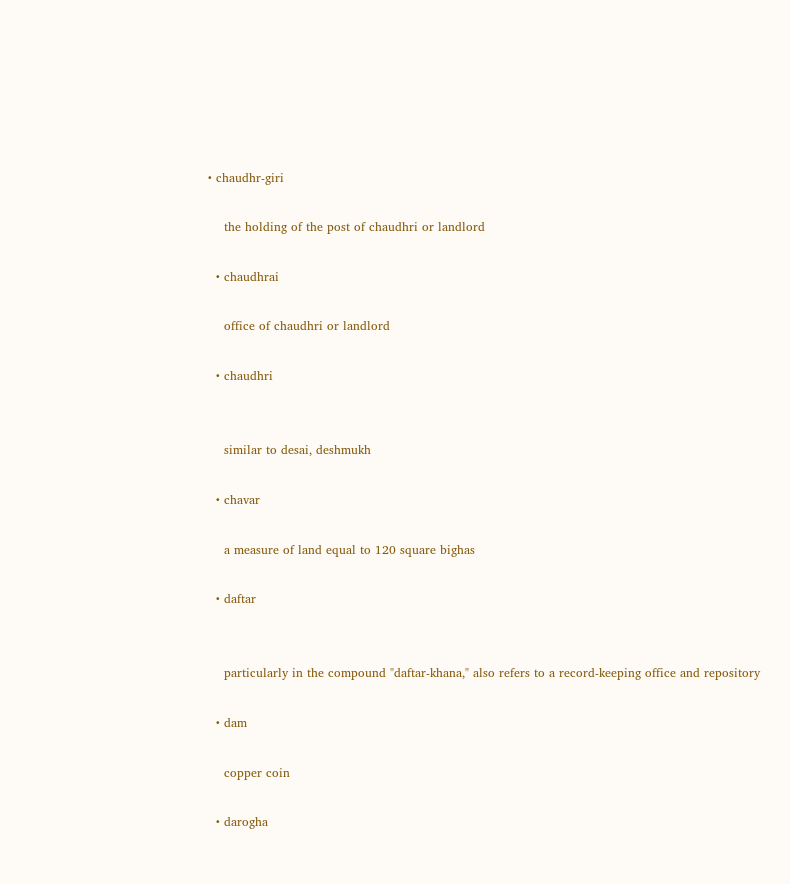• chaudhr-giri

    the holding of the post of chaudhri or landlord

  • chaudhrai

    office of chaudhri or landlord

  • chaudhri


    similar to desai, deshmukh

  • chavar

    a measure of land equal to 120 square bighas

  • daftar


    particularly in the compound "daftar-khana," also refers to a record-keeping office and repository

  • dam

    copper coin

  • darogha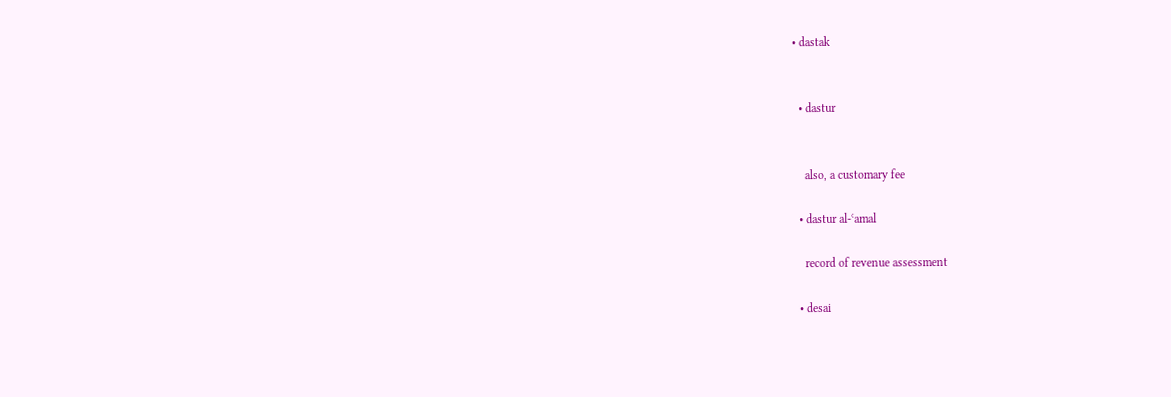• dastak


  • dastur


    also, a customary fee

  • dastur al-ʿamal

    record of revenue assessment

  • desai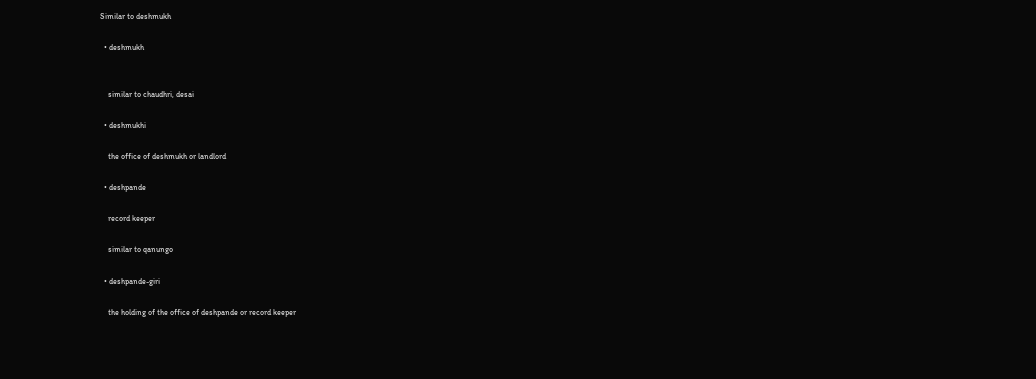Similar to deshmukh

  • deshmukh


    similar to chaudhri, desai

  • deshmukhi

    the office of deshmukh or landlord

  • deshpande

    record keeper

    similar to qanungo

  • deshpande-giri

    the holding of the office of deshpande or record keeper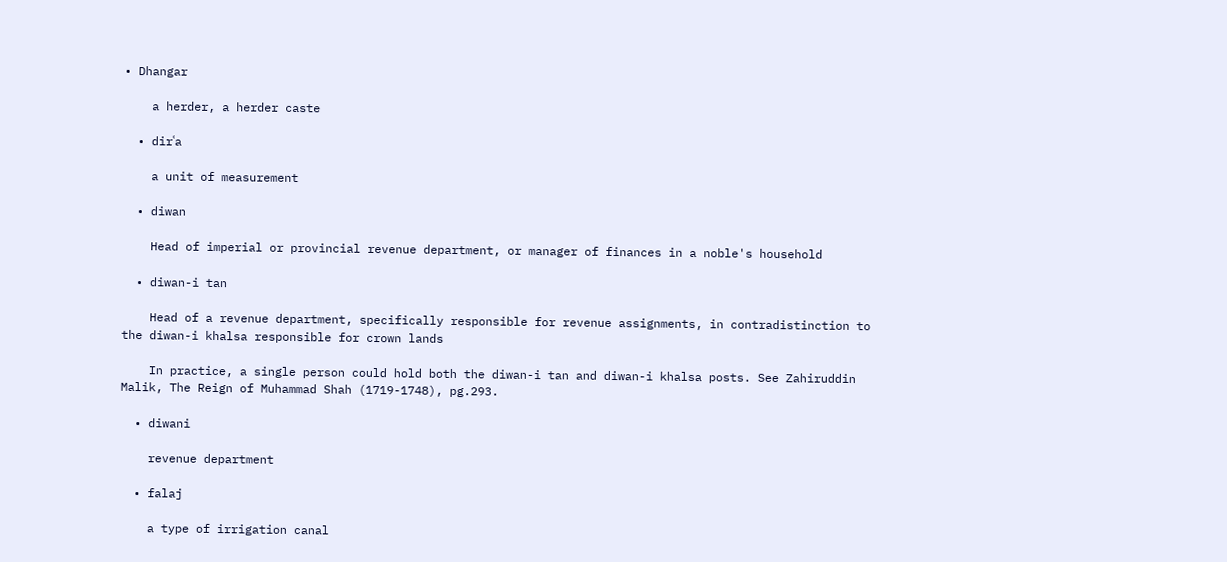• Dhangar

    a herder, a herder caste

  • dirʿa

    a unit of measurement

  • diwan

    Head of imperial or provincial revenue department, or manager of finances in a noble's household

  • diwan-i tan

    Head of a revenue department, specifically responsible for revenue assignments, in contradistinction to the diwan-i khalsa responsible for crown lands

    In practice, a single person could hold both the diwan-i tan and diwan-i khalsa posts. See Zahiruddin Malik, The Reign of Muhammad Shah (1719-1748), pg.293.

  • diwani

    revenue department

  • falaj

    a type of irrigation canal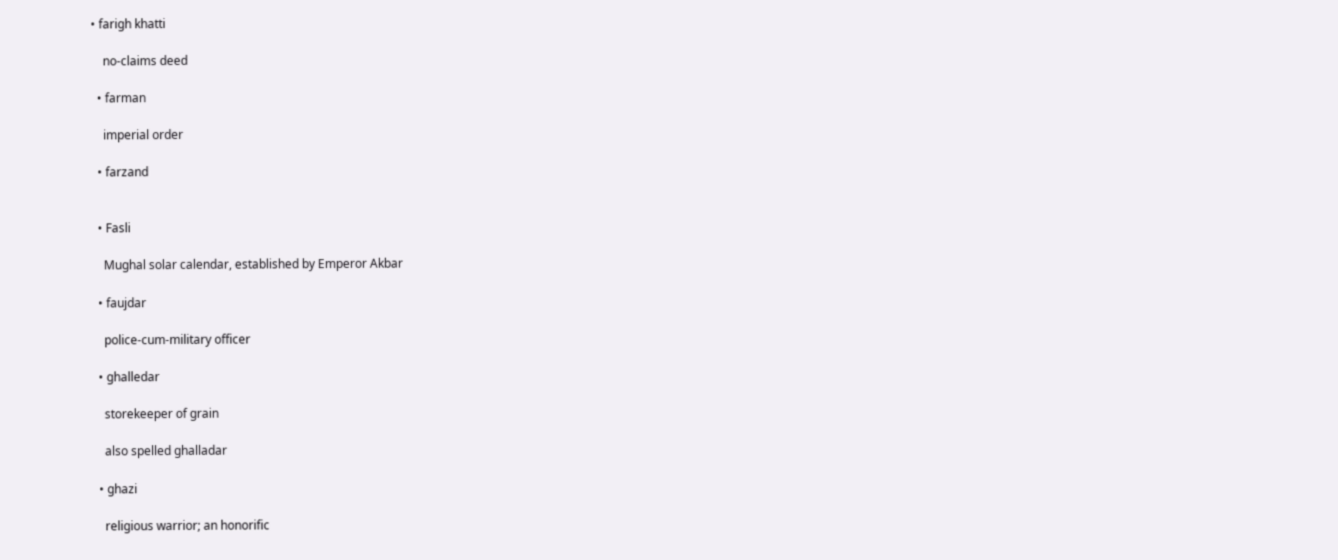• farigh khatti

    no-claims deed

  • farman

    imperial order

  • farzand


  • Fasli

    Mughal solar calendar, established by Emperor Akbar

  • faujdar

    police-cum-military officer

  • ghalledar

    storekeeper of grain

    also spelled ghalladar

  • ghazi

    religious warrior; an honorific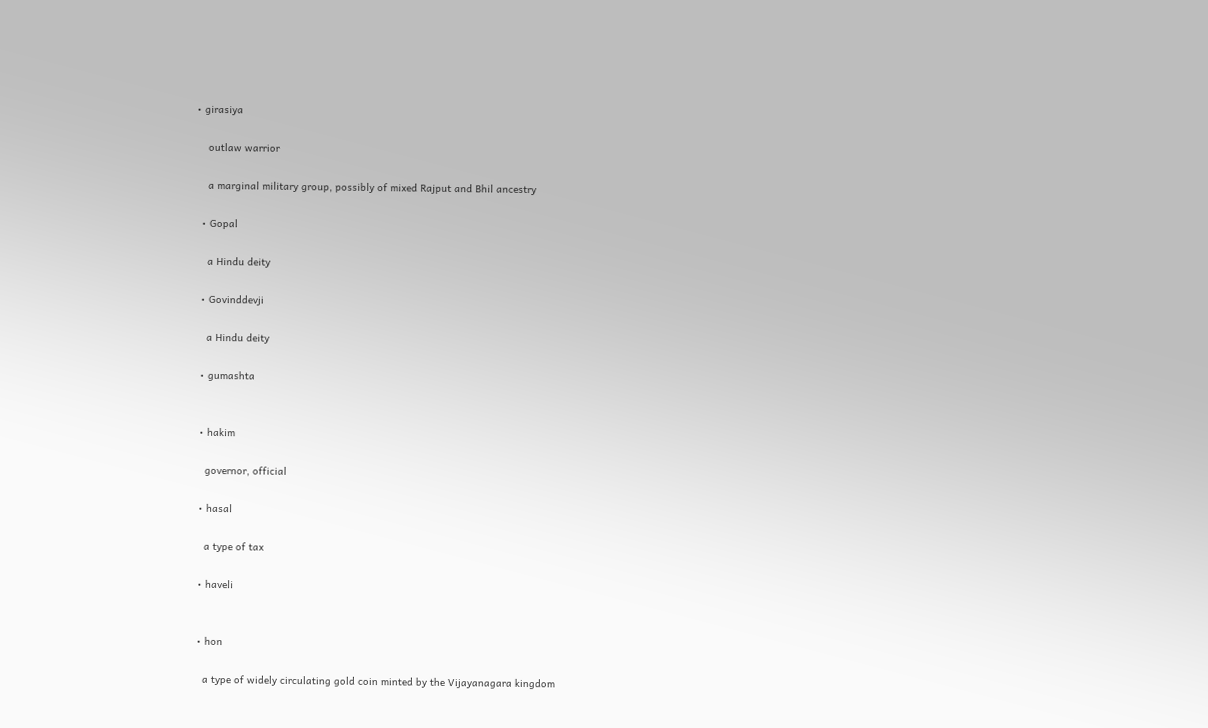• girasiya

    outlaw warrior

    a marginal military group, possibly of mixed Rajput and Bhil ancestry

  • Gopal

    a Hindu deity

  • Govinddevji

    a Hindu deity

  • gumashta


  • hakim

    governor, official

  • hasal

    a type of tax

  • haveli


  • hon

    a type of widely circulating gold coin minted by the Vijayanagara kingdom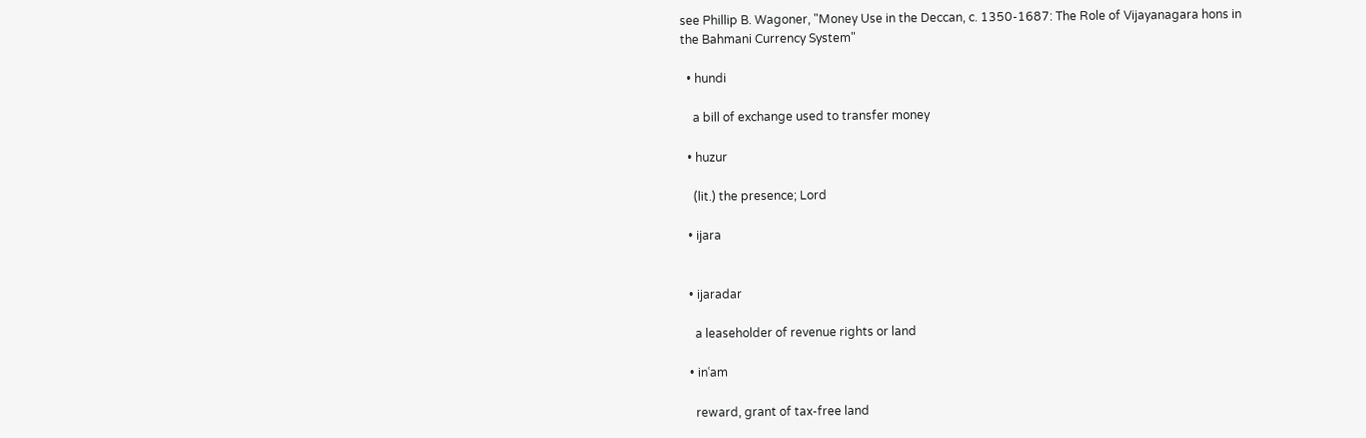see Phillip B. Wagoner, "Money Use in the Deccan, c. 1350-1687: The Role of Vijayanagara hons in the Bahmani Currency System"

  • hundi

    a bill of exchange used to transfer money

  • huzur

    (lit.) the presence; Lord

  • ijara


  • ijaradar

    a leaseholder of revenue rights or land

  • inʿam

    reward, grant of tax-free land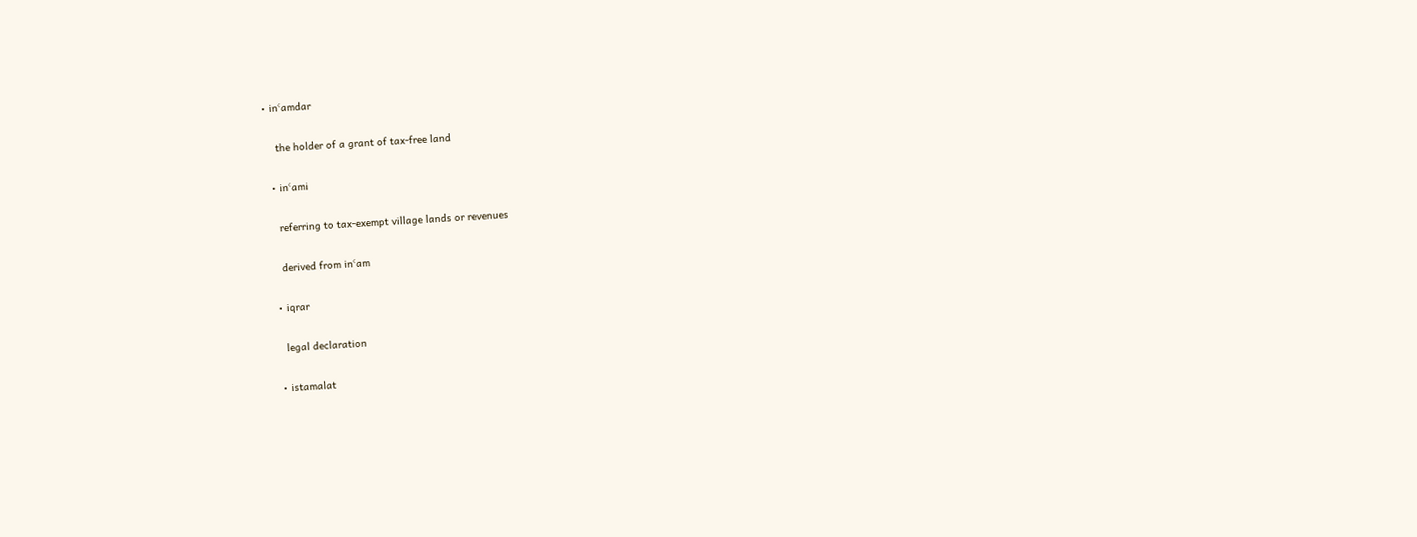• inʿamdar

    the holder of a grant of tax-free land

  • inʿami

    referring to tax-exempt village lands or revenues

    derived from inʿam

  • iqrar

    legal declaration

  • istamalat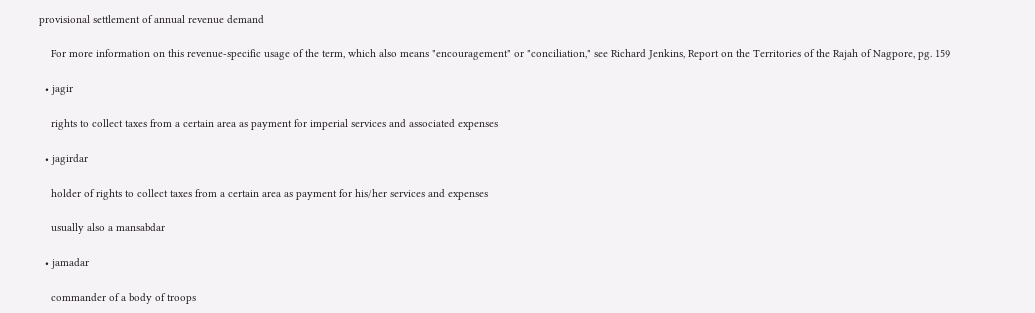provisional settlement of annual revenue demand

    For more information on this revenue-specific usage of the term, which also means "encouragement" or "conciliation," see Richard Jenkins, Report on the Territories of the Rajah of Nagpore, pg. 159

  • jagir

    rights to collect taxes from a certain area as payment for imperial services and associated expenses

  • jagirdar

    holder of rights to collect taxes from a certain area as payment for his/her services and expenses

    usually also a mansabdar

  • jamadar

    commander of a body of troops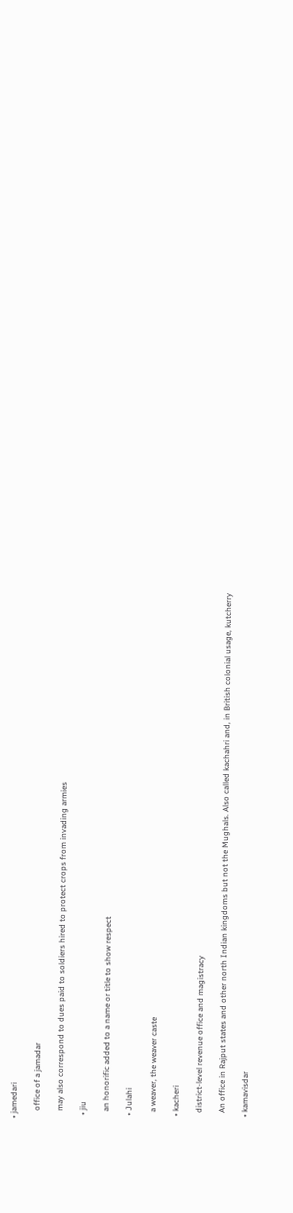• jamedari

    office of a jamadar

    may also correspond to dues paid to soldiers hired to protect crops from invading armies

  • jiu

    an honorific added to a name or title to show respect

  • Julahi

    a weaver, the weaver caste

  • kacheri

    district-level revenue office and magistracy

    An office in Rajput states and other north Indian kingdoms but not the Mughals. Also called kachahri and, in British colonial usage, kutcherry

  • kamavisdar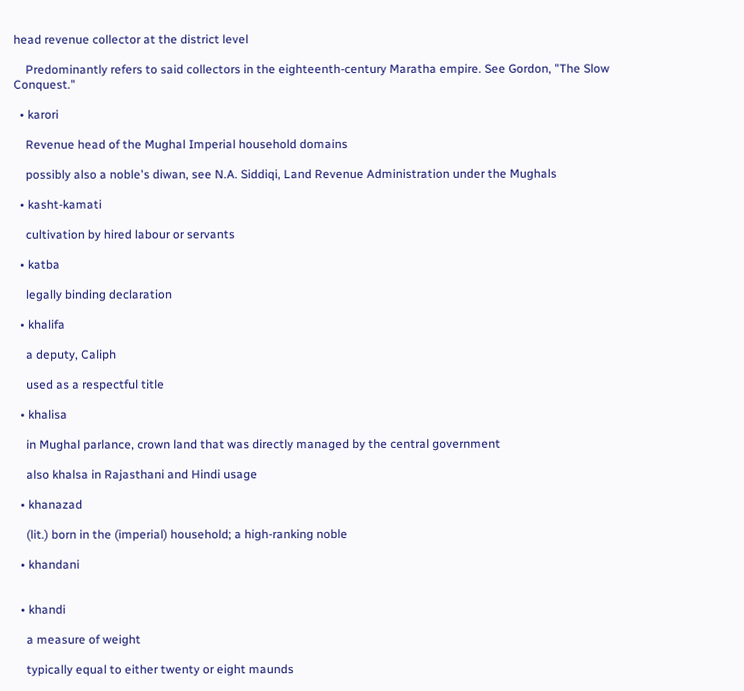head revenue collector at the district level

    Predominantly refers to said collectors in the eighteenth-century Maratha empire. See Gordon, "The Slow Conquest."

  • karori

    Revenue head of the Mughal Imperial household domains

    possibly also a noble's diwan, see N.A. Siddiqi, Land Revenue Administration under the Mughals

  • kasht-kamati

    cultivation by hired labour or servants

  • katba

    legally binding declaration

  • khalifa

    a deputy, Caliph

    used as a respectful title

  • khalisa

    in Mughal parlance, crown land that was directly managed by the central government

    also khalsa in Rajasthani and Hindi usage

  • khanazad

    (lit.) born in the (imperial) household; a high-ranking noble

  • khandani


  • khandi

    a measure of weight

    typically equal to either twenty or eight maunds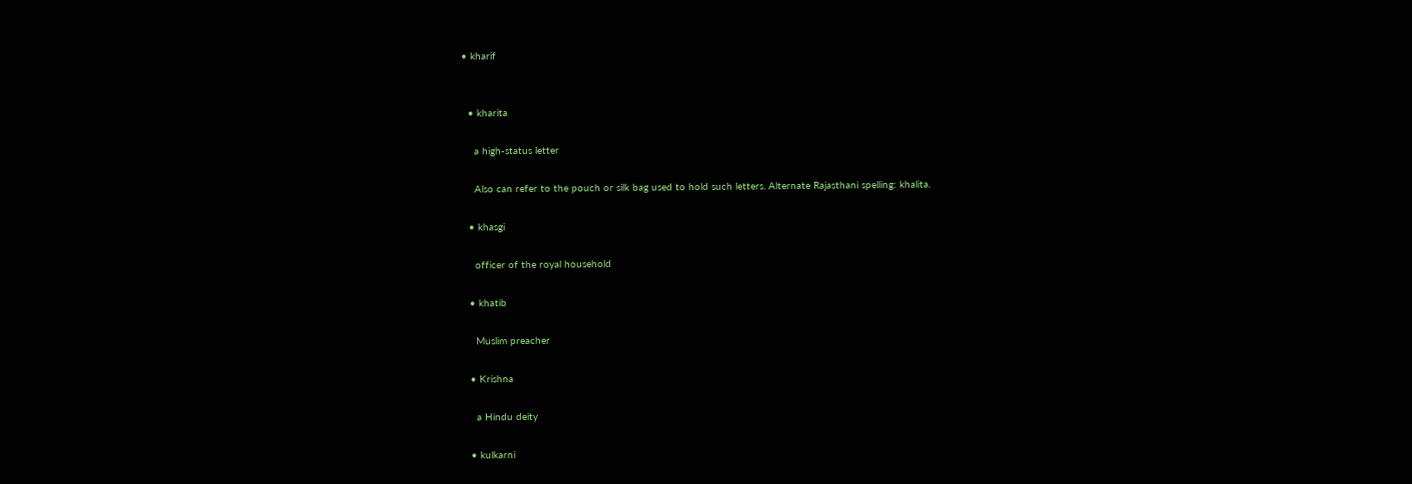• kharif


  • kharita

    a high-status letter

    Also can refer to the pouch or silk bag used to hold such letters. Alternate Rajasthani spelling: khalita.

  • khasgi

    officer of the royal household

  • khatib

    Muslim preacher

  • Krishna

    a Hindu deity

  • kulkarni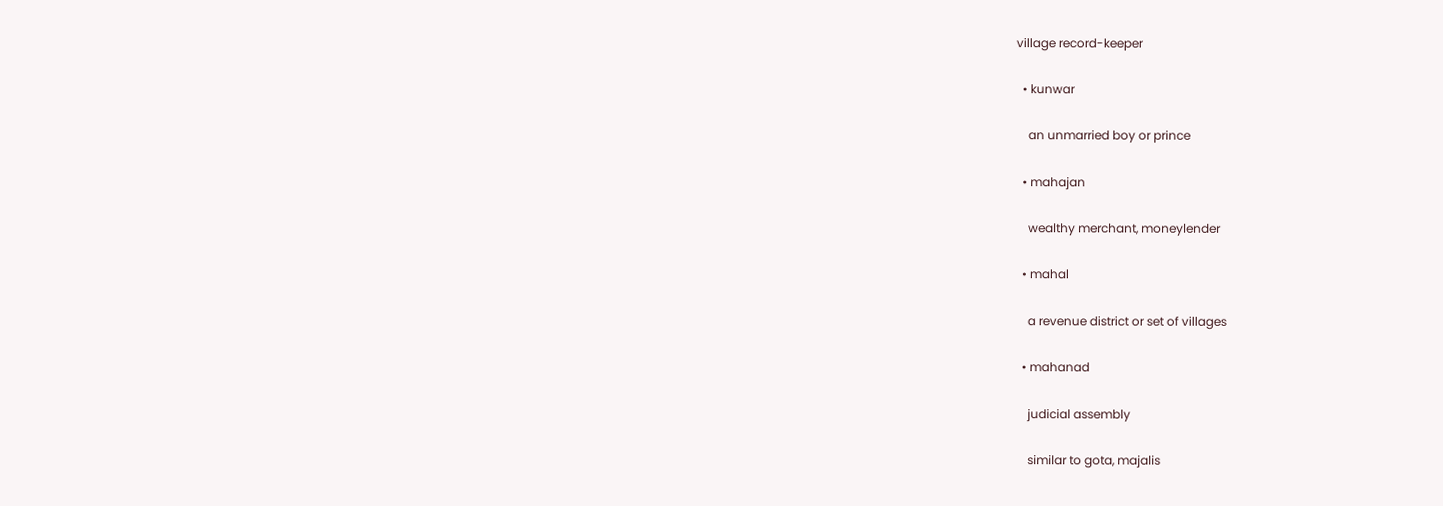village record-keeper

  • kunwar

    an unmarried boy or prince

  • mahajan

    wealthy merchant, moneylender

  • mahal

    a revenue district or set of villages

  • mahanad

    judicial assembly

    similar to gota, majalis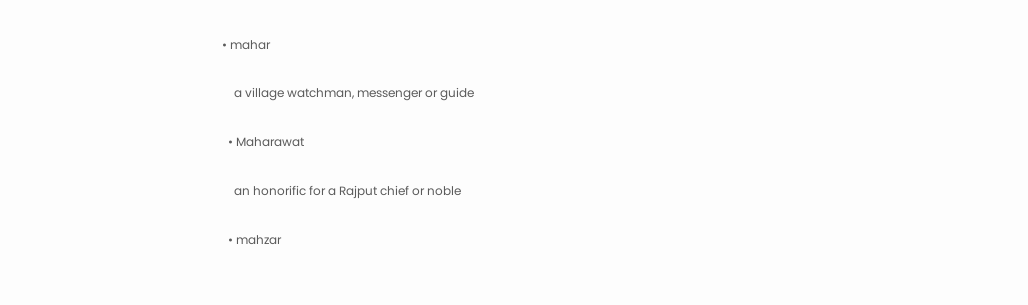• mahar

    a village watchman, messenger or guide

  • Maharawat

    an honorific for a Rajput chief or noble

  • mahzar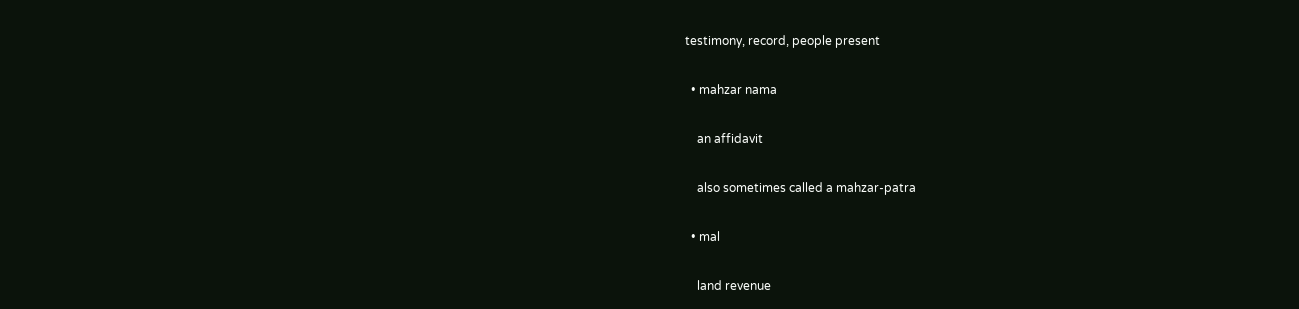testimony, record, people present

  • mahzar nama

    an affidavit

    also sometimes called a mahzar-patra

  • mal

    land revenue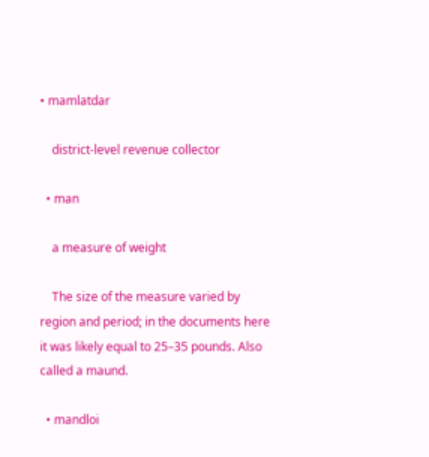• mamlatdar

    district-level revenue collector

  • man

    a measure of weight

    The size of the measure varied by region and period; in the documents here it was likely equal to 25–35 pounds. Also called a maund.

  • mandloi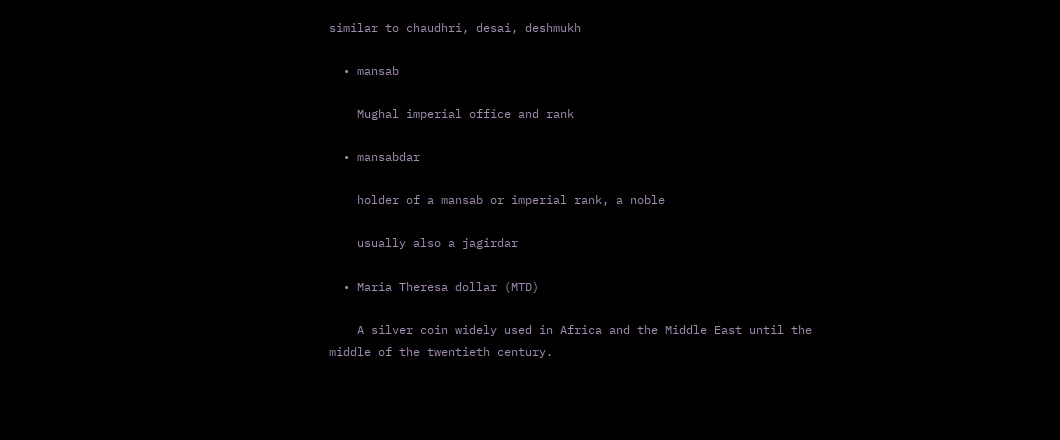similar to chaudhri, desai, deshmukh

  • mansab

    Mughal imperial office and rank

  • mansabdar

    holder of a mansab or imperial rank, a noble

    usually also a jagirdar

  • Maria Theresa dollar (MTD)

    A silver coin widely used in Africa and the Middle East until the middle of the twentieth century.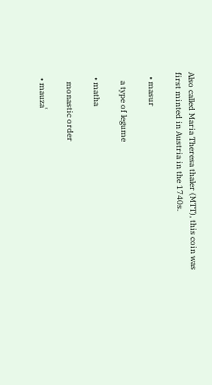Also called Maria Theresa thaler (MTT), this coin was first minted in Austria in the 1740s.

  • masur

    a type of legume

  • matha

    monastic order

  • mauzaʿ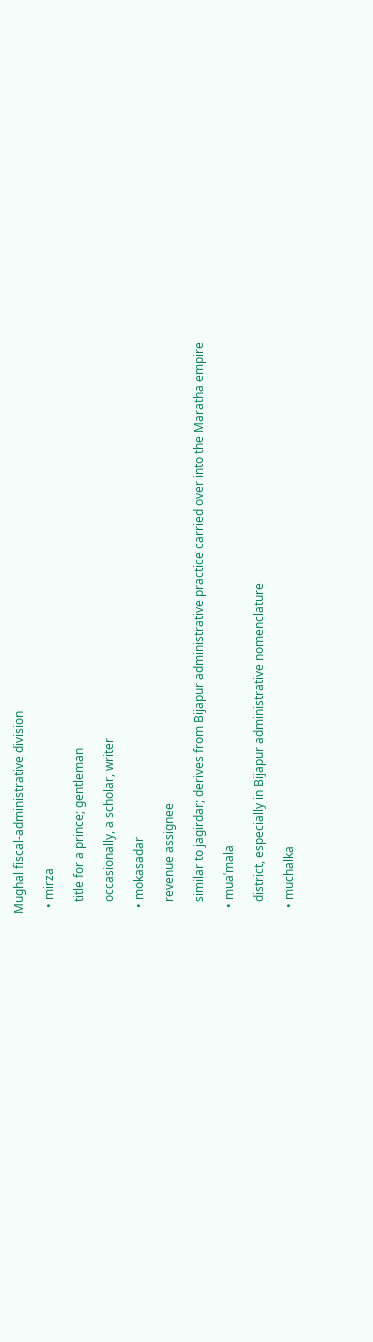Mughal fiscal-administrative division

  • mirza

    title for a prince; gentleman

    occasionally, a scholar, writer

  • mokasadar

    revenue assignee

    similar to jagirdar; derives from Bijapur administrative practice carried over into the Maratha empire

  • muaʿmala

    district, especially in Bijapur administrative nomenclature

  • muchalka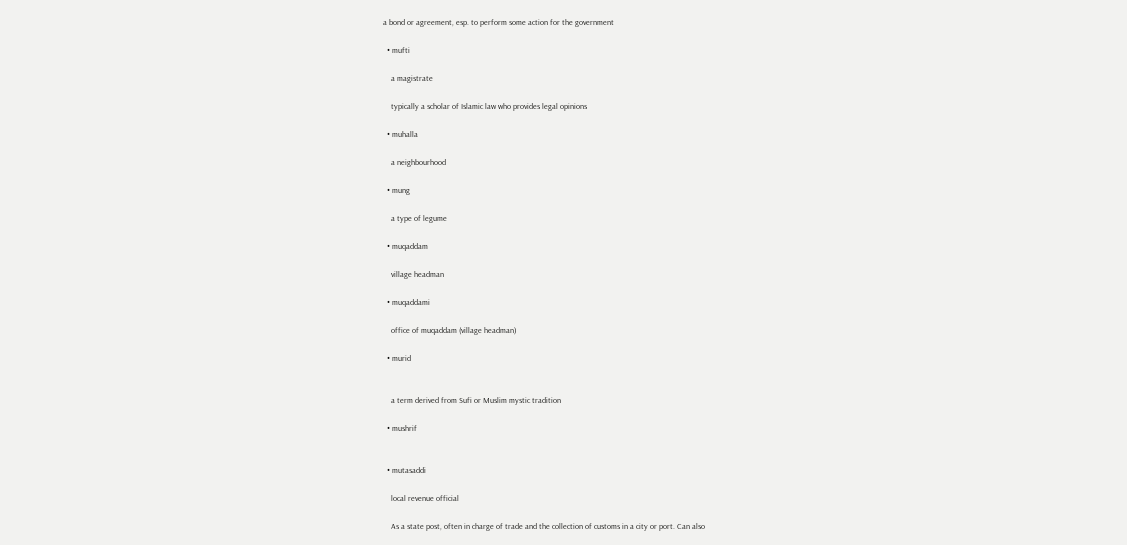a bond or agreement, esp. to perform some action for the government

  • mufti

    a magistrate

    typically a scholar of Islamic law who provides legal opinions

  • muhalla

    a neighbourhood

  • mung

    a type of legume

  • muqaddam

    village headman

  • muqaddami

    office of muqaddam (village headman)

  • murid


    a term derived from Sufi or Muslim mystic tradition

  • mushrif


  • mutasaddi

    local revenue official

    As a state post, often in charge of trade and the collection of customs in a city or port. Can also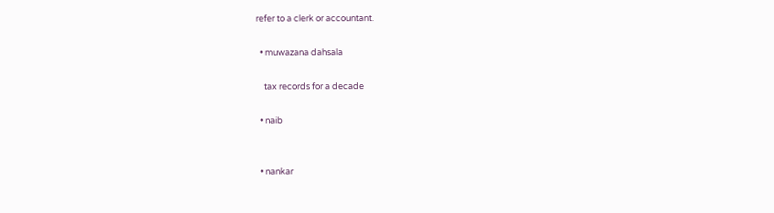refer to a clerk or accountant.

  • muwazana dahsala

    tax records for a decade

  • naib


  • nankar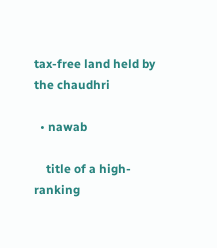tax-free land held by the chaudhri

  • nawab

    title of a high-ranking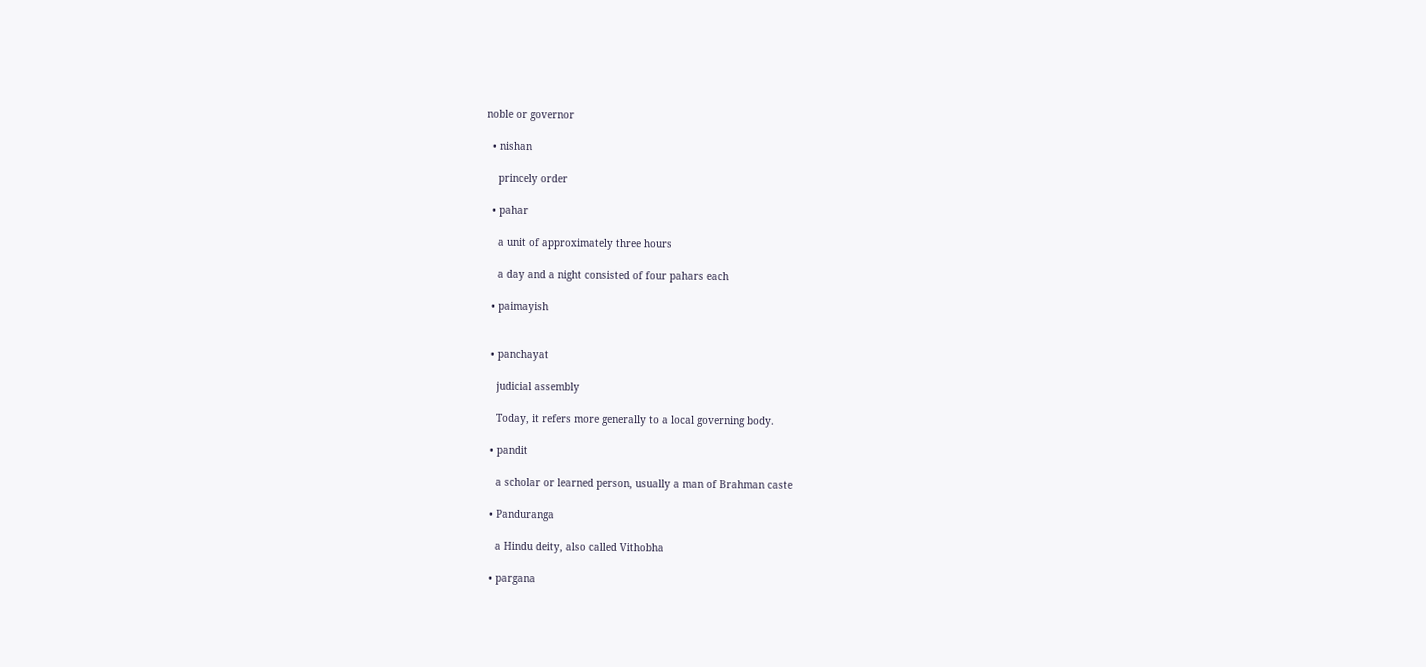noble or governor

  • nishan

    princely order

  • pahar

    a unit of approximately three hours

    a day and a night consisted of four pahars each

  • paimayish


  • panchayat

    judicial assembly

    Today, it refers more generally to a local governing body.

  • pandit

    a scholar or learned person, usually a man of Brahman caste

  • Panduranga

    a Hindu deity, also called Vithobha

  • pargana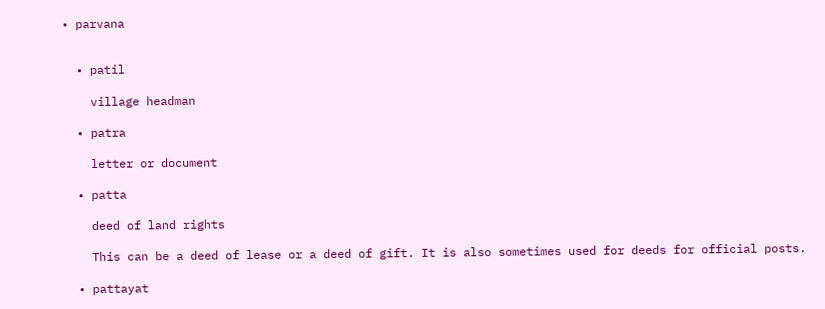• parvana


  • patil

    village headman

  • patra

    letter or document

  • patta

    deed of land rights

    This can be a deed of lease or a deed of gift. It is also sometimes used for deeds for official posts.

  • pattayat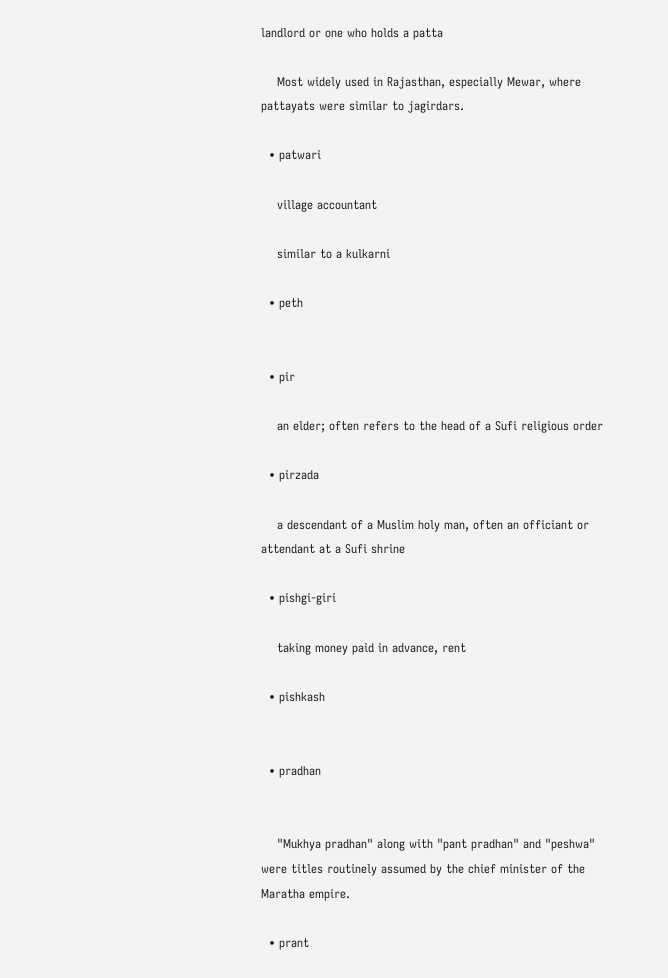landlord or one who holds a patta

    Most widely used in Rajasthan, especially Mewar, where pattayats were similar to jagirdars.

  • patwari

    village accountant

    similar to a kulkarni

  • peth


  • pir

    an elder; often refers to the head of a Sufi religious order

  • pirzada

    a descendant of a Muslim holy man, often an officiant or attendant at a Sufi shrine

  • pishgi-giri

    taking money paid in advance, rent

  • pishkash


  • pradhan


    "Mukhya pradhan" along with "pant pradhan" and "peshwa" were titles routinely assumed by the chief minister of the Maratha empire.

  • prant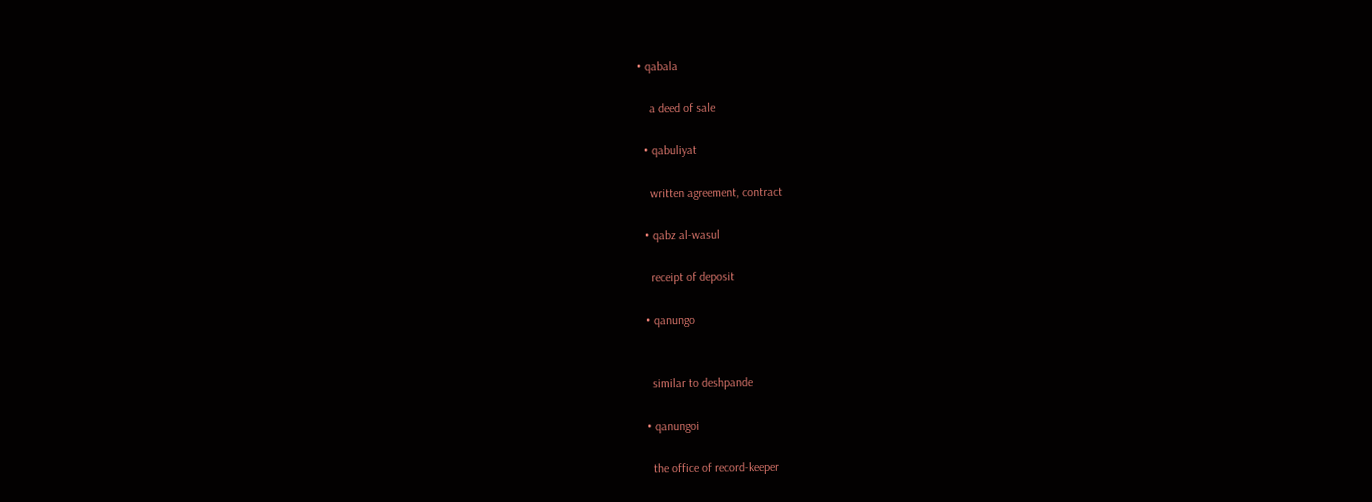• qabala

    a deed of sale

  • qabuliyat

    written agreement, contract

  • qabz al-wasul

    receipt of deposit

  • qanungo


    similar to deshpande

  • qanungoi

    the office of record-keeper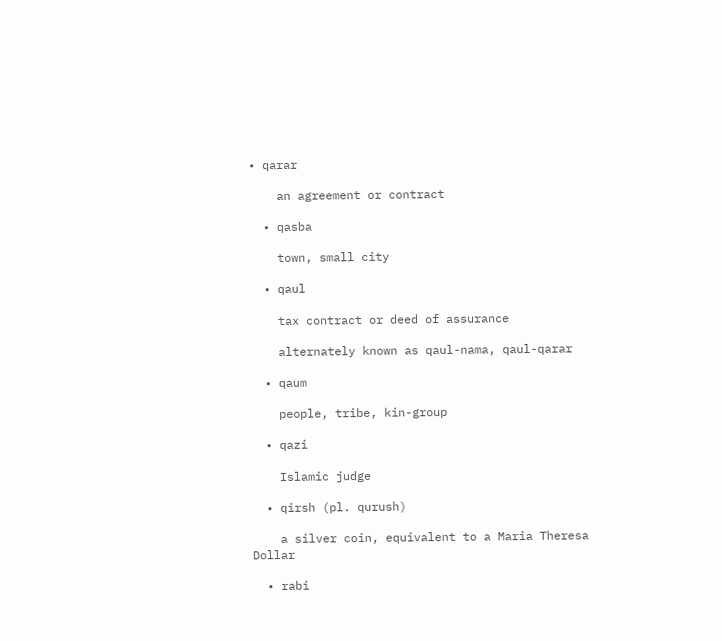• qarar

    an agreement or contract

  • qasba

    town, small city

  • qaul

    tax contract or deed of assurance

    alternately known as qaul-nama, qaul-qarar

  • qaum

    people, tribe, kin-group

  • qazi

    Islamic judge

  • qirsh (pl. qurush)

    a silver coin, equivalent to a Maria Theresa Dollar

  • rabi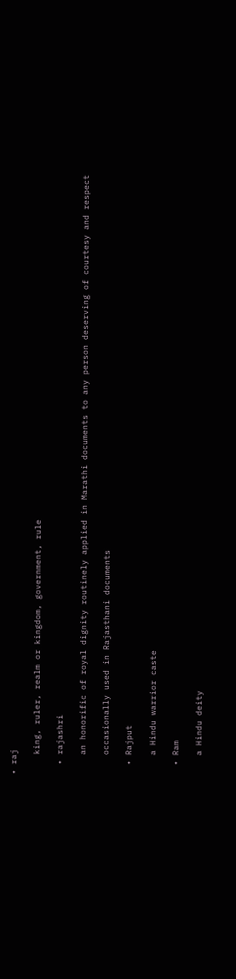• raj

    king, ruler, realm or kingdom, government, rule

  • rajashri

    an honorific of royal dignity routinely applied in Marathi documents to any person deserving of courtesy and respect

    occasionally used in Rajasthani documents

  • Rajput

    a Hindu warrior caste

  • Ram

    a Hindu deity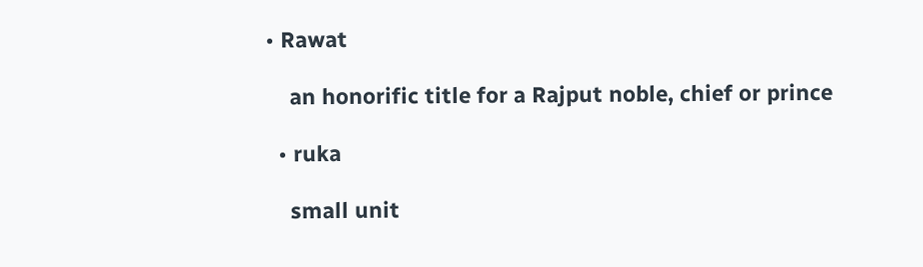• Rawat

    an honorific title for a Rajput noble, chief or prince

  • ruka

    small unit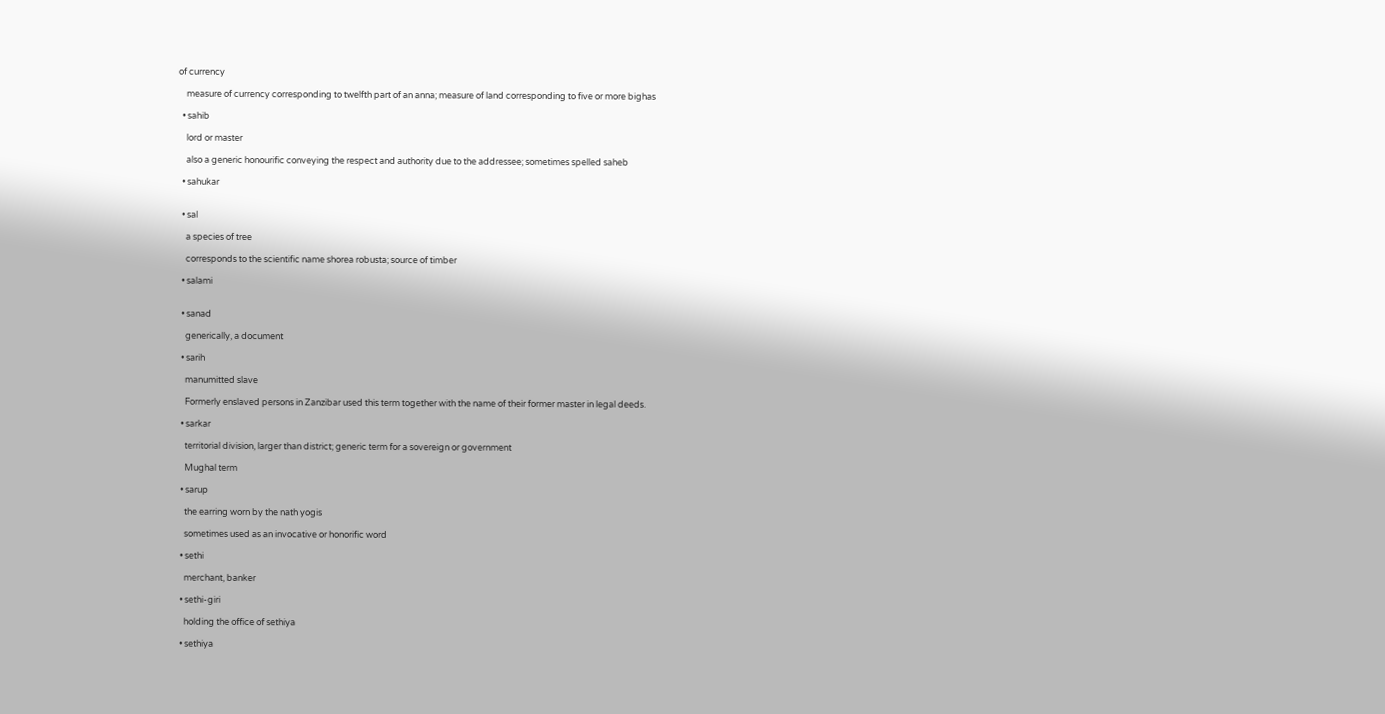of currency

    measure of currency corresponding to twelfth part of an anna; measure of land corresponding to five or more bighas

  • sahib

    lord or master

    also a generic honourific conveying the respect and authority due to the addressee; sometimes spelled saheb

  • sahukar


  • sal

    a species of tree

    corresponds to the scientific name shorea robusta; source of timber

  • salami


  • sanad

    generically, a document

  • sarih

    manumitted slave

    Formerly enslaved persons in Zanzibar used this term together with the name of their former master in legal deeds.

  • sarkar

    territorial division, larger than district; generic term for a sovereign or government

    Mughal term

  • sarup

    the earring worn by the nath yogis

    sometimes used as an invocative or honorific word

  • sethi

    merchant, banker

  • sethi-giri

    holding the office of sethiya

  • sethiya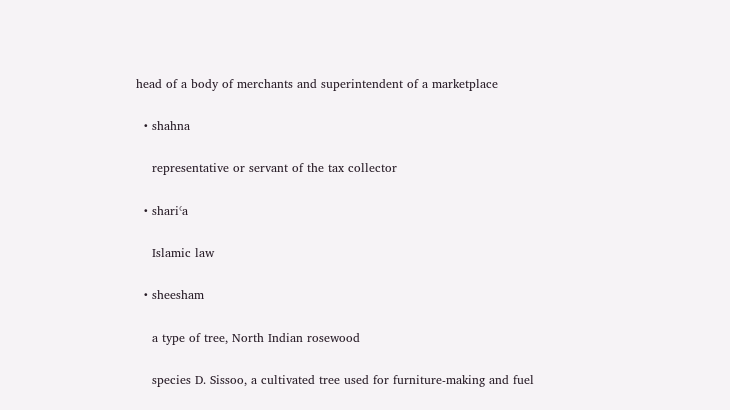head of a body of merchants and superintendent of a marketplace

  • shahna

    representative or servant of the tax collector

  • shariʿa

    Islamic law

  • sheesham

    a type of tree, North Indian rosewood

    species D. Sissoo, a cultivated tree used for furniture-making and fuel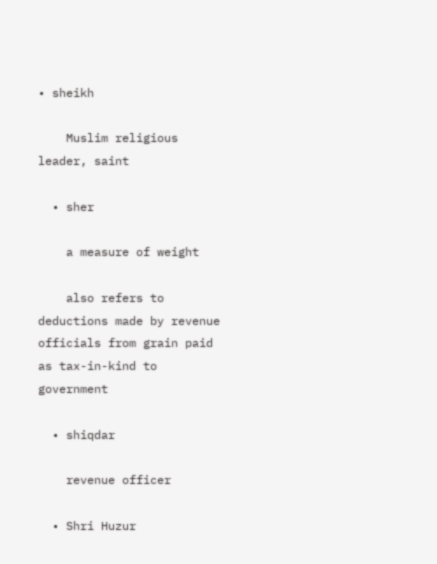• sheikh

    Muslim religious leader, saint

  • sher

    a measure of weight

    also refers to deductions made by revenue officials from grain paid as tax-in-kind to government

  • shiqdar

    revenue officer

  • Shri Huzur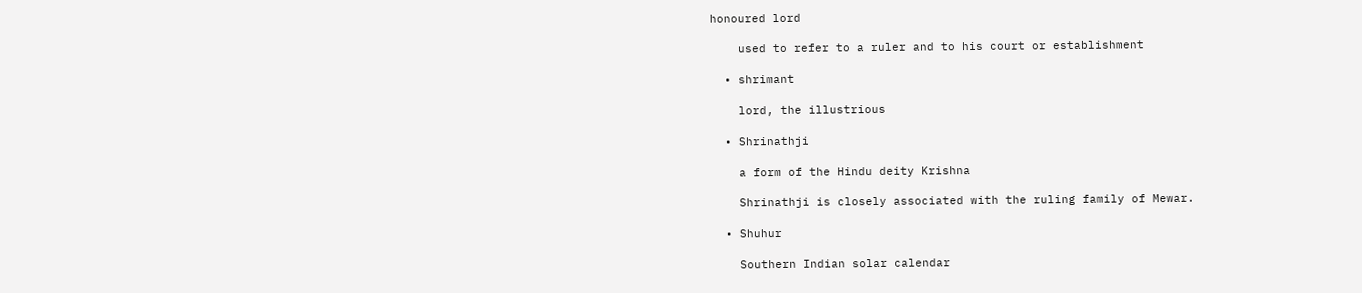honoured lord

    used to refer to a ruler and to his court or establishment

  • shrimant

    lord, the illustrious

  • Shrinathji

    a form of the Hindu deity Krishna

    Shrinathji is closely associated with the ruling family of Mewar.

  • Shuhur

    Southern Indian solar calendar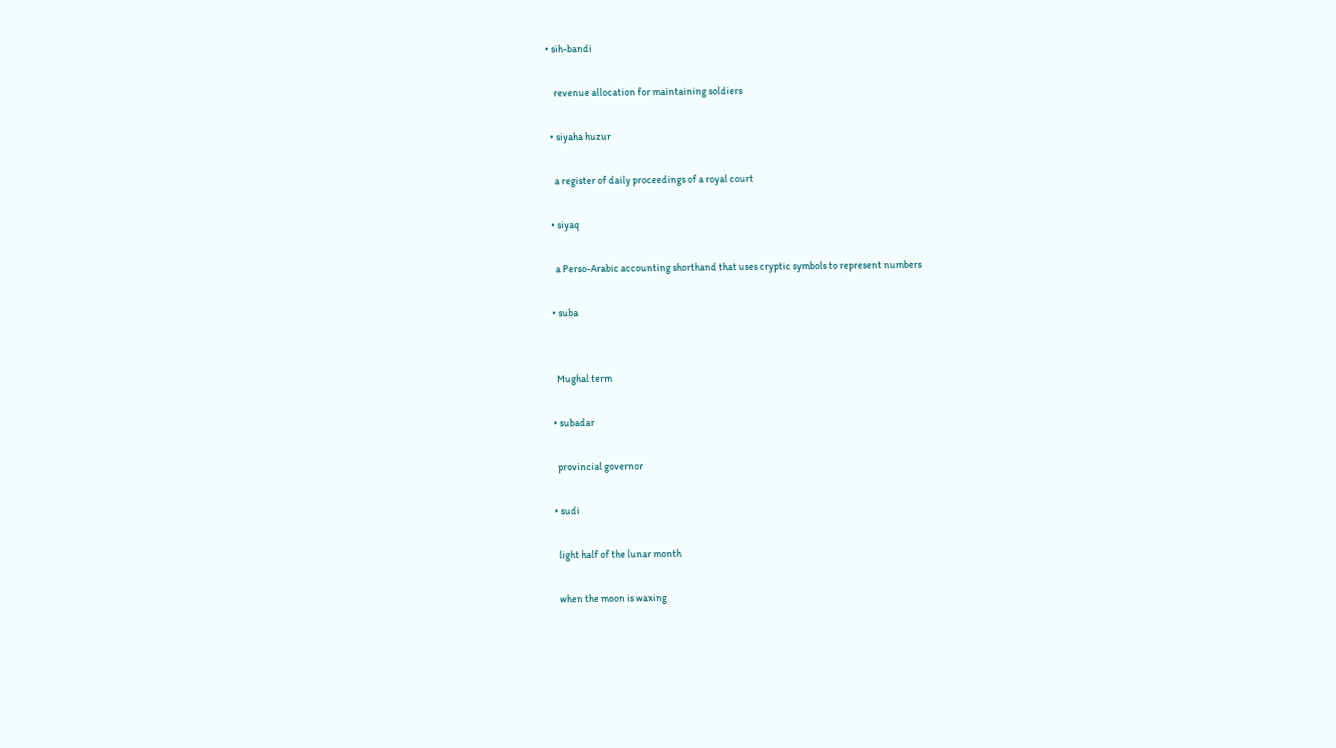• sih-bandi

    revenue allocation for maintaining soldiers

  • siyaha huzur

    a register of daily proceedings of a royal court

  • siyaq

    a Perso-Arabic accounting shorthand that uses cryptic symbols to represent numbers

  • suba


    Mughal term

  • subadar

    provincial governor

  • sudi

    light half of the lunar month

    when the moon is waxing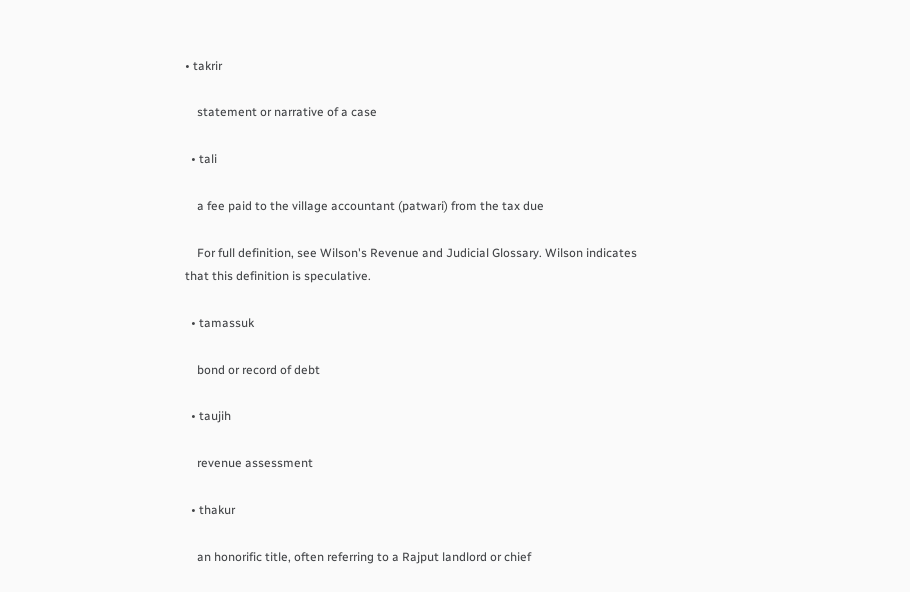• takrir

    statement or narrative of a case

  • tali

    a fee paid to the village accountant (patwari) from the tax due

    For full definition, see Wilson's Revenue and Judicial Glossary. Wilson indicates that this definition is speculative.

  • tamassuk

    bond or record of debt

  • taujih

    revenue assessment

  • thakur

    an honorific title, often referring to a Rajput landlord or chief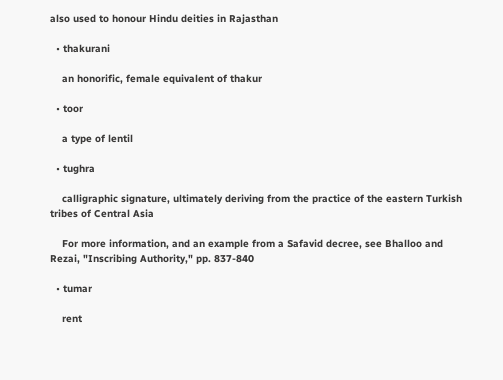also used to honour Hindu deities in Rajasthan

  • thakurani

    an honorific, female equivalent of thakur

  • toor

    a type of lentil

  • tughra

    calligraphic signature, ultimately deriving from the practice of the eastern Turkish tribes of Central Asia

    For more information, and an example from a Safavid decree, see Bhalloo and Rezai, "Inscribing Authority," pp. 837-840

  • tumar

    rent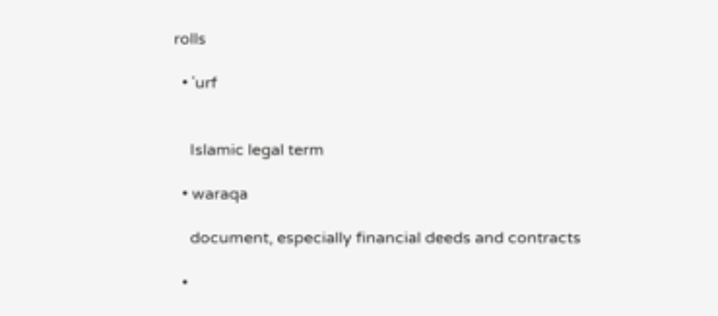rolls

  • ʿurf


    Islamic legal term

  • waraqa

    document, especially financial deeds and contracts

  •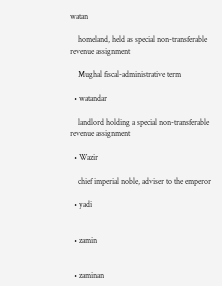watan

    homeland, held as special non-transferable revenue assignment

    Mughal fiscal-administrative term

  • watandar

    landlord holding a special non-transferable revenue assignment

  • Wazir

    chief imperial noble, adviser to the emperor

  • yadi


  • zamin


  • zaminan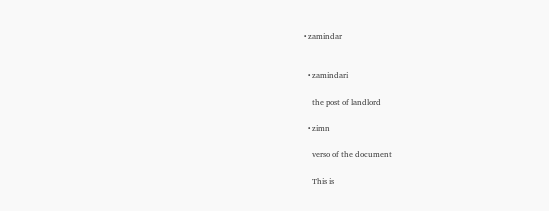• zamindar


  • zamindari

    the post of landlord

  • zimn

    verso of the document

    This is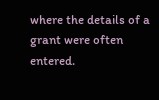where the details of a grant were often entered.